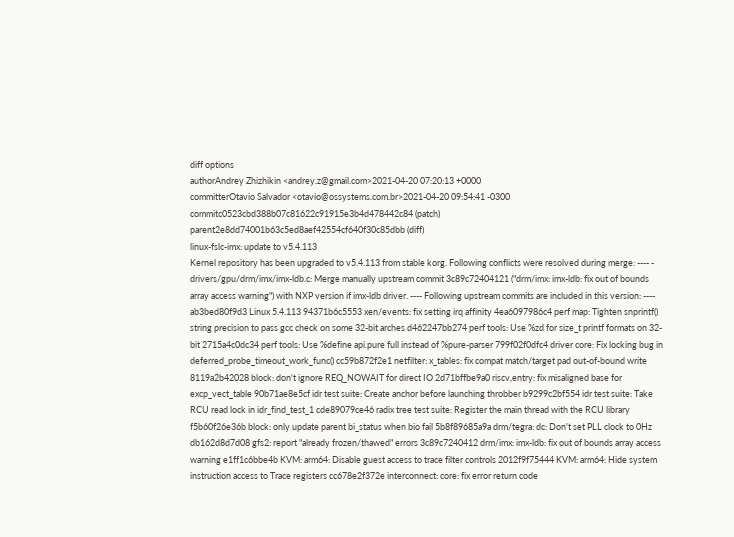diff options
authorAndrey Zhizhikin <andrey.z@gmail.com>2021-04-20 07:20:13 +0000
committerOtavio Salvador <otavio@ossystems.com.br>2021-04-20 09:54:41 -0300
commitc0523cbd388b07c81622c91915e3b4d478442c84 (patch)
parent2e8dd74001b63c5ed8aef42554cf640f30c85dbb (diff)
linux-fslc-imx: update to v5.4.113
Kernel repository has been upgraded to v5.4.113 from stable korg. Following conflicts were resolved during merge: ---- - drivers/gpu/drm/imx/imx-ldb.c: Merge manually upstream commit 3c89c72404121 ("drm/imx: imx-ldb: fix out of bounds array access warning") with NXP version if imx-ldb driver. ---- Following upstream commits are included in this version: ---- ab3bed80f9d3 Linux 5.4.113 94371b6c5553 xen/events: fix setting irq affinity 4ea6097986c4 perf map: Tighten snprintf() string precision to pass gcc check on some 32-bit arches d462247bb274 perf tools: Use %zd for size_t printf formats on 32-bit 2715a4c0dc34 perf tools: Use %define api.pure full instead of %pure-parser 799f02f0dfc4 driver core: Fix locking bug in deferred_probe_timeout_work_func() cc59b872f2e1 netfilter: x_tables: fix compat match/target pad out-of-bound write 8119a2b42028 block: don't ignore REQ_NOWAIT for direct IO 2d71bffbe9a0 riscv,entry: fix misaligned base for excp_vect_table 90b71ae8e5cf idr test suite: Create anchor before launching throbber b9299c2bf554 idr test suite: Take RCU read lock in idr_find_test_1 cde89079ce46 radix tree test suite: Register the main thread with the RCU library f5b60f26e36b block: only update parent bi_status when bio fail 5b8f89685a9a drm/tegra: dc: Don't set PLL clock to 0Hz db162d8d7d08 gfs2: report "already frozen/thawed" errors 3c89c7240412 drm/imx: imx-ldb: fix out of bounds array access warning e1ff1c6bbe4b KVM: arm64: Disable guest access to trace filter controls 2012f9f75444 KVM: arm64: Hide system instruction access to Trace registers cc678e2f372e interconnect: core: fix error return code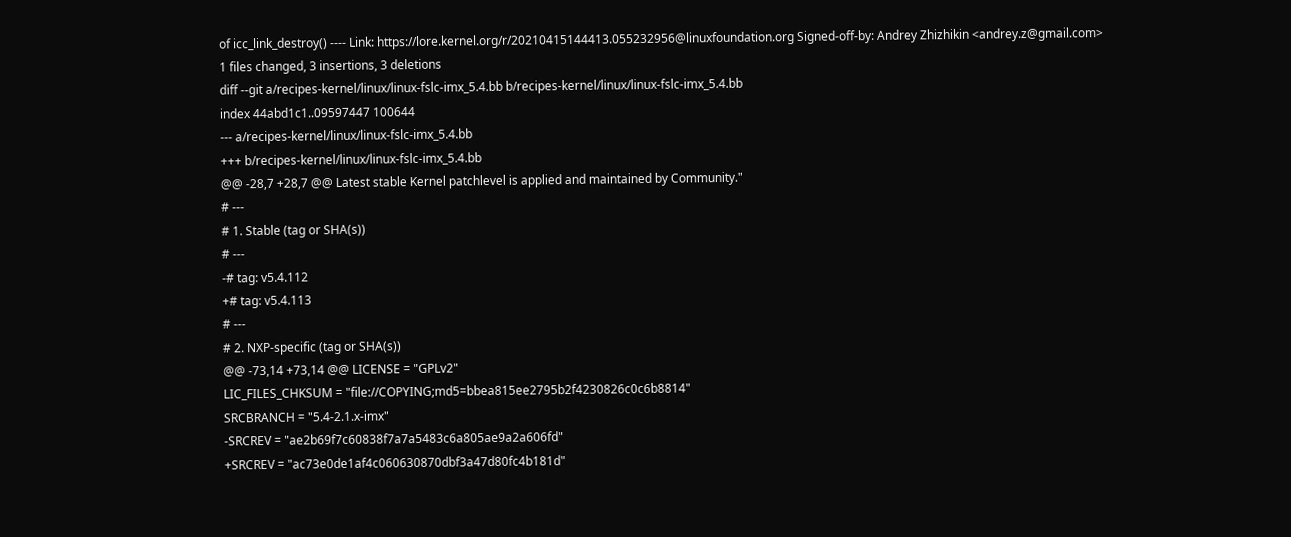of icc_link_destroy() ---- Link: https://lore.kernel.org/r/20210415144413.055232956@linuxfoundation.org Signed-off-by: Andrey Zhizhikin <andrey.z@gmail.com>
1 files changed, 3 insertions, 3 deletions
diff --git a/recipes-kernel/linux/linux-fslc-imx_5.4.bb b/recipes-kernel/linux/linux-fslc-imx_5.4.bb
index 44abd1c1..09597447 100644
--- a/recipes-kernel/linux/linux-fslc-imx_5.4.bb
+++ b/recipes-kernel/linux/linux-fslc-imx_5.4.bb
@@ -28,7 +28,7 @@ Latest stable Kernel patchlevel is applied and maintained by Community."
# ---
# 1. Stable (tag or SHA(s))
# ---
-# tag: v5.4.112
+# tag: v5.4.113
# ---
# 2. NXP-specific (tag or SHA(s))
@@ -73,14 +73,14 @@ LICENSE = "GPLv2"
LIC_FILES_CHKSUM = "file://COPYING;md5=bbea815ee2795b2f4230826c0c6b8814"
SRCBRANCH = "5.4-2.1.x-imx"
-SRCREV = "ae2b69f7c60838f7a7a5483c6a805ae9a2a606fd"
+SRCREV = "ac73e0de1af4c060630870dbf3a47d80fc4b181d"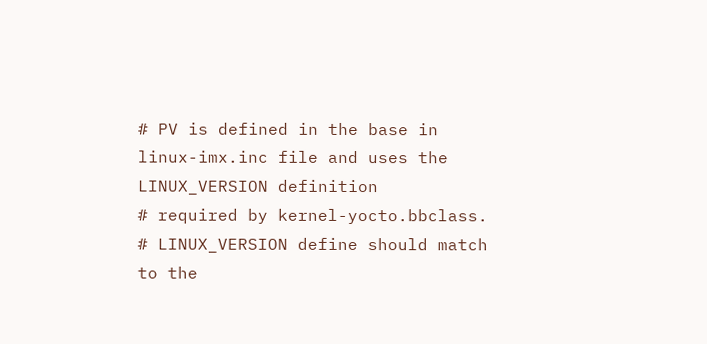# PV is defined in the base in linux-imx.inc file and uses the LINUX_VERSION definition
# required by kernel-yocto.bbclass.
# LINUX_VERSION define should match to the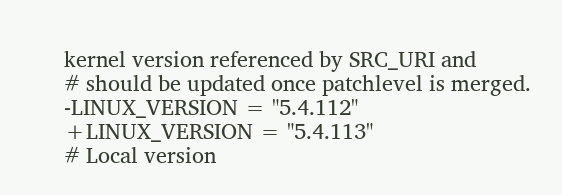kernel version referenced by SRC_URI and
# should be updated once patchlevel is merged.
-LINUX_VERSION = "5.4.112"
+LINUX_VERSION = "5.4.113"
# Local version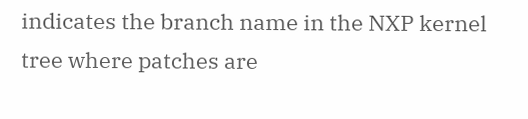indicates the branch name in the NXP kernel tree where patches are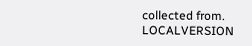collected from.
LOCALVERSION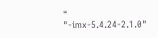= "-imx-5.4.24-2.1.0"